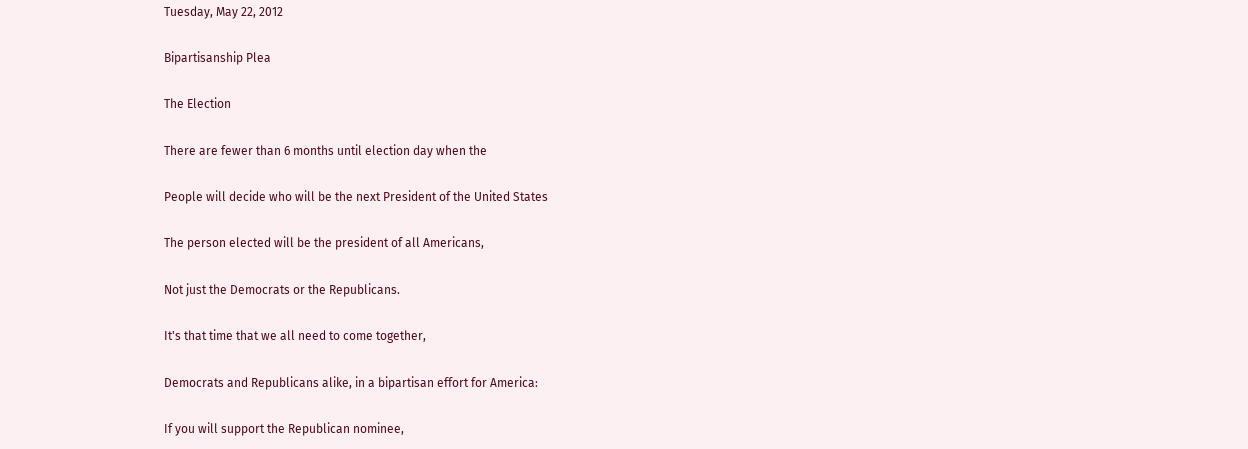Tuesday, May 22, 2012

Bipartisanship Plea

The Election

There are fewer than 6 months until election day when the

People will decide who will be the next President of the United States

The person elected will be the president of all Americans,

Not just the Democrats or the Republicans.

It's that time that we all need to come together,

Democrats and Republicans alike, in a bipartisan effort for America:

If you will support the Republican nominee,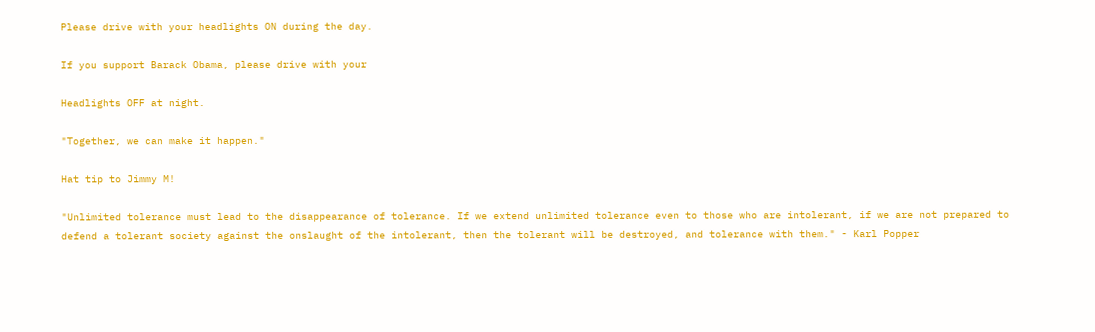Please drive with your headlights ON during the day.

If you support Barack Obama, please drive with your

Headlights OFF at night.

"Together, we can make it happen."

Hat tip to Jimmy M!

"Unlimited tolerance must lead to the disappearance of tolerance. If we extend unlimited tolerance even to those who are intolerant, if we are not prepared to defend a tolerant society against the onslaught of the intolerant, then the tolerant will be destroyed, and tolerance with them." - Karl Popper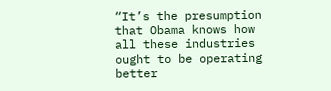“It’s the presumption that Obama knows how all these industries ought to be operating better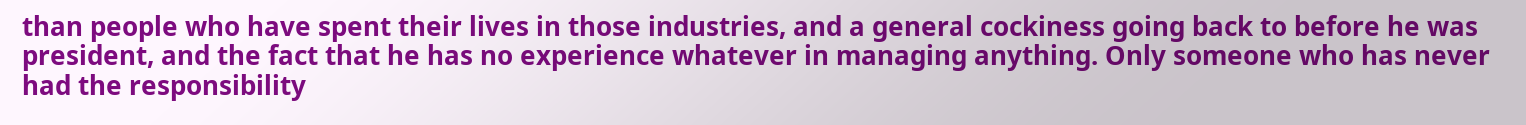than people who have spent their lives in those industries, and a general cockiness going back to before he was president, and the fact that he has no experience whatever in managing anything. Only someone who has never had the responsibility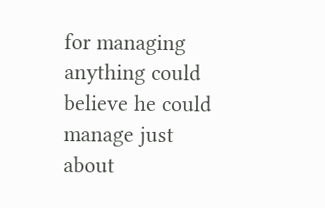for managing anything could believe he could manage just about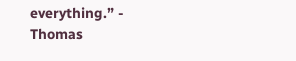everything.” - Thomas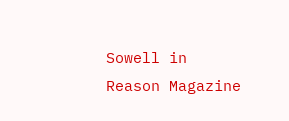Sowell in Reason Magazine